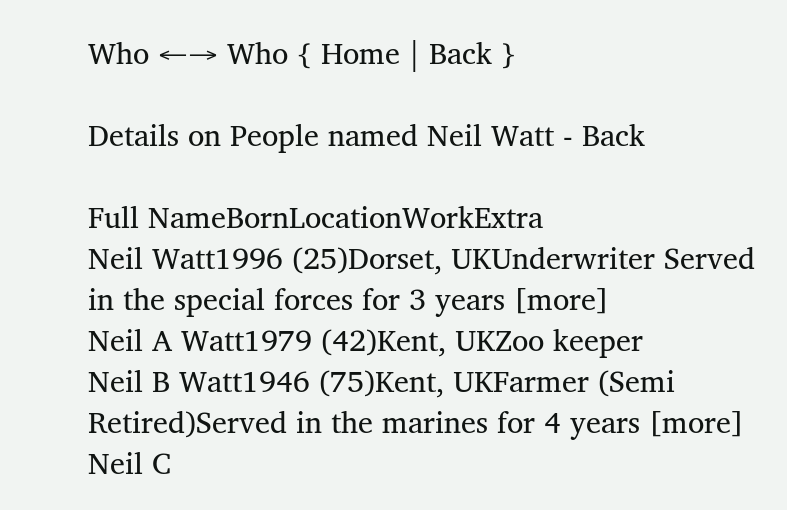Who ←→ Who { Home | Back }

Details on People named Neil Watt - Back

Full NameBornLocationWorkExtra
Neil Watt1996 (25)Dorset, UKUnderwriter Served in the special forces for 3 years [more]
Neil A Watt1979 (42)Kent, UKZoo keeper
Neil B Watt1946 (75)Kent, UKFarmer (Semi Retired)Served in the marines for 4 years [more]
Neil C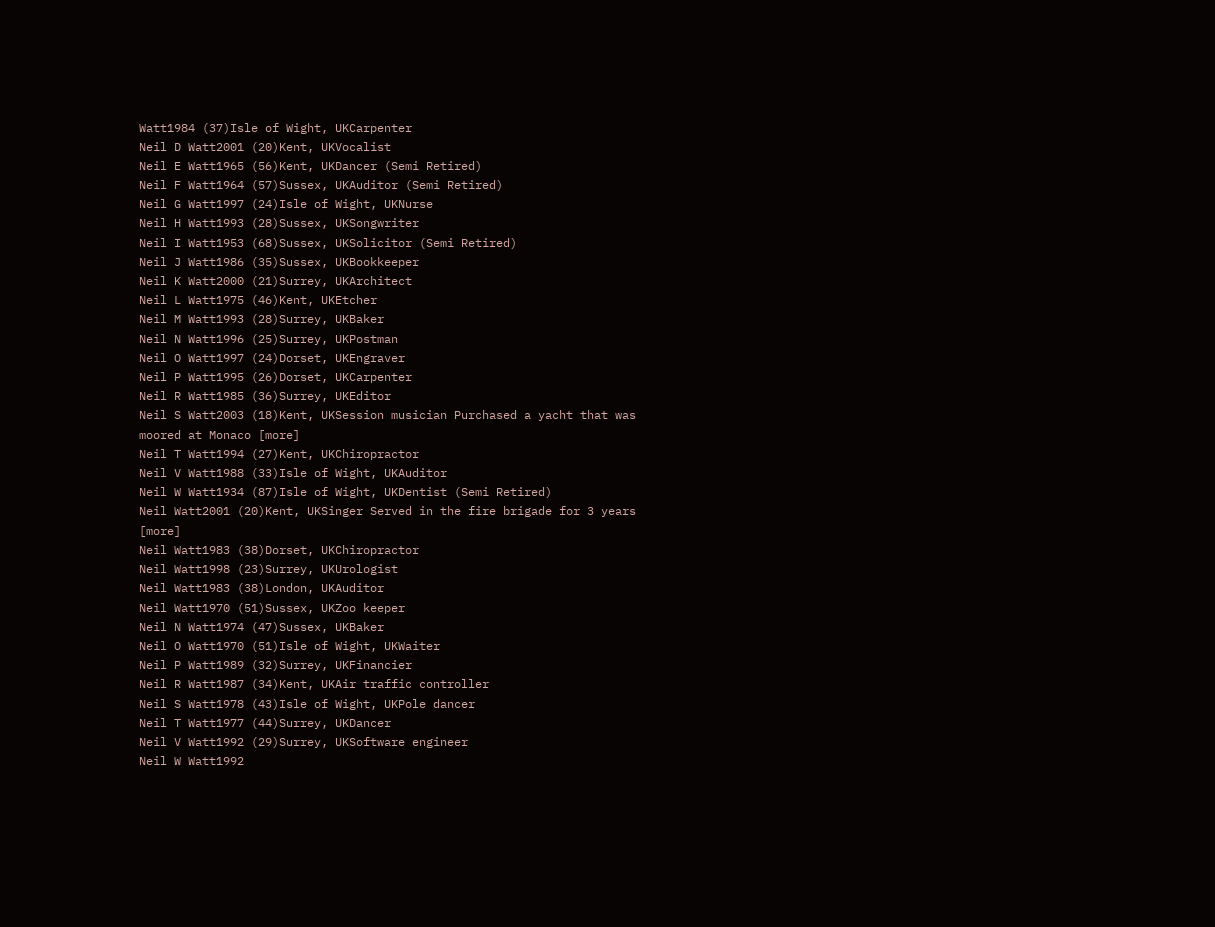Watt1984 (37)Isle of Wight, UKCarpenter
Neil D Watt2001 (20)Kent, UKVocalist
Neil E Watt1965 (56)Kent, UKDancer (Semi Retired)
Neil F Watt1964 (57)Sussex, UKAuditor (Semi Retired)
Neil G Watt1997 (24)Isle of Wight, UKNurse
Neil H Watt1993 (28)Sussex, UKSongwriter
Neil I Watt1953 (68)Sussex, UKSolicitor (Semi Retired)
Neil J Watt1986 (35)Sussex, UKBookkeeper
Neil K Watt2000 (21)Surrey, UKArchitect
Neil L Watt1975 (46)Kent, UKEtcher
Neil M Watt1993 (28)Surrey, UKBaker
Neil N Watt1996 (25)Surrey, UKPostman
Neil O Watt1997 (24)Dorset, UKEngraver
Neil P Watt1995 (26)Dorset, UKCarpenter
Neil R Watt1985 (36)Surrey, UKEditor
Neil S Watt2003 (18)Kent, UKSession musician Purchased a yacht that was moored at Monaco [more]
Neil T Watt1994 (27)Kent, UKChiropractor
Neil V Watt1988 (33)Isle of Wight, UKAuditor
Neil W Watt1934 (87)Isle of Wight, UKDentist (Semi Retired)
Neil Watt2001 (20)Kent, UKSinger Served in the fire brigade for 3 years [more]
Neil Watt1983 (38)Dorset, UKChiropractor
Neil Watt1998 (23)Surrey, UKUrologist
Neil Watt1983 (38)London, UKAuditor
Neil Watt1970 (51)Sussex, UKZoo keeper
Neil N Watt1974 (47)Sussex, UKBaker
Neil O Watt1970 (51)Isle of Wight, UKWaiter
Neil P Watt1989 (32)Surrey, UKFinancier
Neil R Watt1987 (34)Kent, UKAir traffic controller
Neil S Watt1978 (43)Isle of Wight, UKPole dancer
Neil T Watt1977 (44)Surrey, UKDancer
Neil V Watt1992 (29)Surrey, UKSoftware engineer
Neil W Watt1992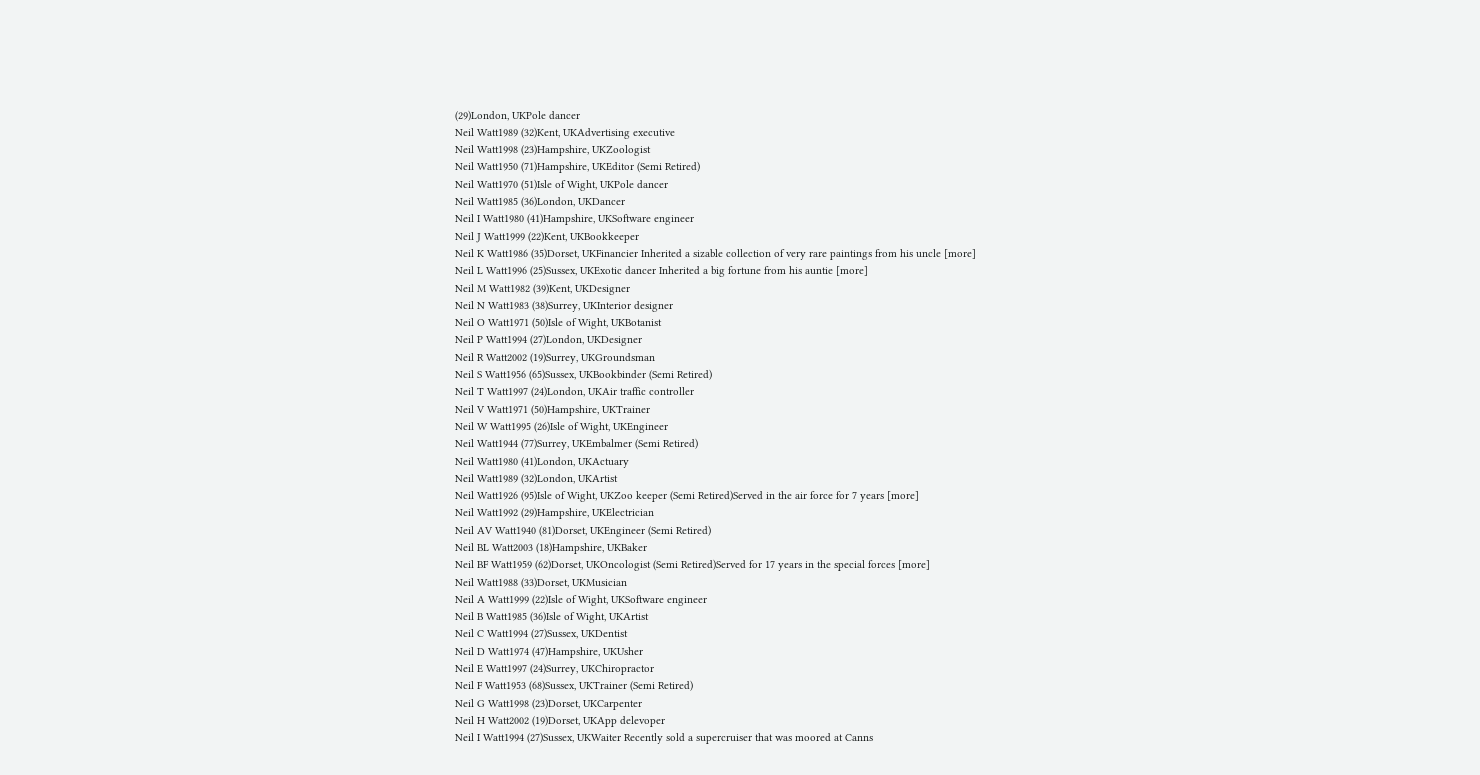(29)London, UKPole dancer
Neil Watt1989 (32)Kent, UKAdvertising executive
Neil Watt1998 (23)Hampshire, UKZoologist
Neil Watt1950 (71)Hampshire, UKEditor (Semi Retired)
Neil Watt1970 (51)Isle of Wight, UKPole dancer
Neil Watt1985 (36)London, UKDancer
Neil I Watt1980 (41)Hampshire, UKSoftware engineer
Neil J Watt1999 (22)Kent, UKBookkeeper
Neil K Watt1986 (35)Dorset, UKFinancier Inherited a sizable collection of very rare paintings from his uncle [more]
Neil L Watt1996 (25)Sussex, UKExotic dancer Inherited a big fortune from his auntie [more]
Neil M Watt1982 (39)Kent, UKDesigner
Neil N Watt1983 (38)Surrey, UKInterior designer
Neil O Watt1971 (50)Isle of Wight, UKBotanist
Neil P Watt1994 (27)London, UKDesigner
Neil R Watt2002 (19)Surrey, UKGroundsman
Neil S Watt1956 (65)Sussex, UKBookbinder (Semi Retired)
Neil T Watt1997 (24)London, UKAir traffic controller
Neil V Watt1971 (50)Hampshire, UKTrainer
Neil W Watt1995 (26)Isle of Wight, UKEngineer
Neil Watt1944 (77)Surrey, UKEmbalmer (Semi Retired)
Neil Watt1980 (41)London, UKActuary
Neil Watt1989 (32)London, UKArtist
Neil Watt1926 (95)Isle of Wight, UKZoo keeper (Semi Retired)Served in the air force for 7 years [more]
Neil Watt1992 (29)Hampshire, UKElectrician
Neil AV Watt1940 (81)Dorset, UKEngineer (Semi Retired)
Neil BL Watt2003 (18)Hampshire, UKBaker
Neil BF Watt1959 (62)Dorset, UKOncologist (Semi Retired)Served for 17 years in the special forces [more]
Neil Watt1988 (33)Dorset, UKMusician
Neil A Watt1999 (22)Isle of Wight, UKSoftware engineer
Neil B Watt1985 (36)Isle of Wight, UKArtist
Neil C Watt1994 (27)Sussex, UKDentist
Neil D Watt1974 (47)Hampshire, UKUsher
Neil E Watt1997 (24)Surrey, UKChiropractor
Neil F Watt1953 (68)Sussex, UKTrainer (Semi Retired)
Neil G Watt1998 (23)Dorset, UKCarpenter
Neil H Watt2002 (19)Dorset, UKApp delevoper
Neil I Watt1994 (27)Sussex, UKWaiter Recently sold a supercruiser that was moored at Canns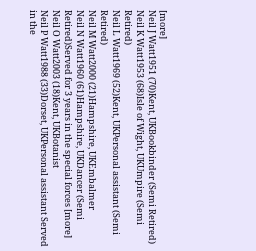[more]
Neil J Watt1951 (70)Kent, UKBookbinder (Semi Retired)
Neil K Watt1953 (68)Isle of Wight, UKUmpire (Semi Retired)
Neil L Watt1969 (52)Kent, UKPersonal assistant (Semi Retired)
Neil M Watt2000 (21)Hampshire, UKEmbalmer
Neil N Watt1960 (61)Hampshire, UKDancer (Semi Retired)Served for 3 years in the special forces [more]
Neil O Watt2003 (18)Kent, UKBotanist
Neil P Watt1988 (33)Dorset, UKPersonal assistant Served in the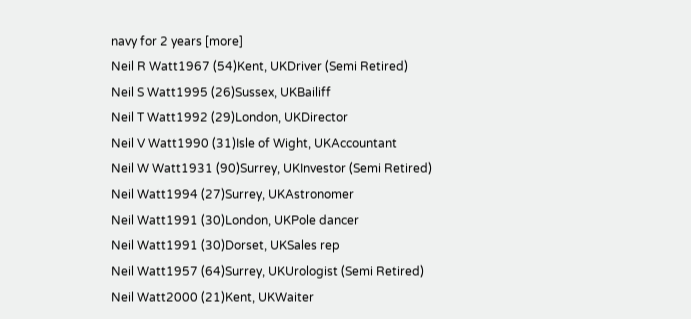navy for 2 years [more]
Neil R Watt1967 (54)Kent, UKDriver (Semi Retired)
Neil S Watt1995 (26)Sussex, UKBailiff
Neil T Watt1992 (29)London, UKDirector
Neil V Watt1990 (31)Isle of Wight, UKAccountant
Neil W Watt1931 (90)Surrey, UKInvestor (Semi Retired)
Neil Watt1994 (27)Surrey, UKAstronomer
Neil Watt1991 (30)London, UKPole dancer
Neil Watt1991 (30)Dorset, UKSales rep
Neil Watt1957 (64)Surrey, UKUrologist (Semi Retired)
Neil Watt2000 (21)Kent, UKWaiter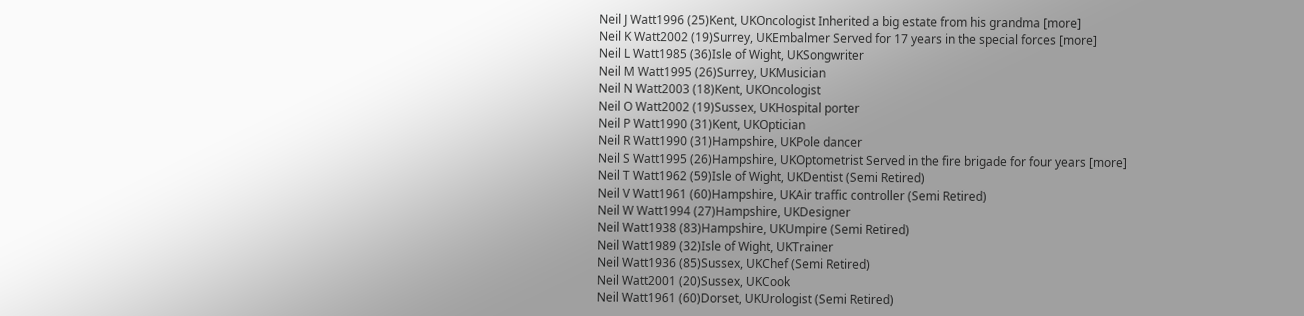Neil J Watt1996 (25)Kent, UKOncologist Inherited a big estate from his grandma [more]
Neil K Watt2002 (19)Surrey, UKEmbalmer Served for 17 years in the special forces [more]
Neil L Watt1985 (36)Isle of Wight, UKSongwriter
Neil M Watt1995 (26)Surrey, UKMusician
Neil N Watt2003 (18)Kent, UKOncologist
Neil O Watt2002 (19)Sussex, UKHospital porter
Neil P Watt1990 (31)Kent, UKOptician
Neil R Watt1990 (31)Hampshire, UKPole dancer
Neil S Watt1995 (26)Hampshire, UKOptometrist Served in the fire brigade for four years [more]
Neil T Watt1962 (59)Isle of Wight, UKDentist (Semi Retired)
Neil V Watt1961 (60)Hampshire, UKAir traffic controller (Semi Retired)
Neil W Watt1994 (27)Hampshire, UKDesigner
Neil Watt1938 (83)Hampshire, UKUmpire (Semi Retired)
Neil Watt1989 (32)Isle of Wight, UKTrainer
Neil Watt1936 (85)Sussex, UKChef (Semi Retired)
Neil Watt2001 (20)Sussex, UKCook
Neil Watt1961 (60)Dorset, UKUrologist (Semi Retired)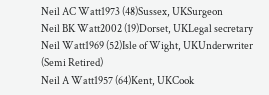Neil AC Watt1973 (48)Sussex, UKSurgeon
Neil BK Watt2002 (19)Dorset, UKLegal secretary
Neil Watt1969 (52)Isle of Wight, UKUnderwriter (Semi Retired)
Neil A Watt1957 (64)Kent, UKCook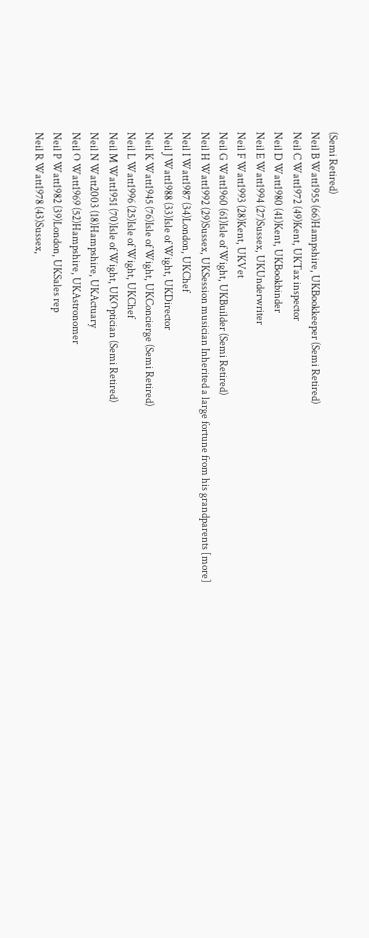(Semi Retired)
Neil B Watt1955 (66)Hampshire, UKBookkeeper (Semi Retired)
Neil C Watt1972 (49)Kent, UKTax inspector
Neil D Watt1980 (41)Kent, UKBookbinder
Neil E Watt1994 (27)Sussex, UKUnderwriter
Neil F Watt1993 (28)Kent, UKVet
Neil G Watt1960 (61)Isle of Wight, UKBuilder (Semi Retired)
Neil H Watt1992 (29)Sussex, UKSession musician Inherited a large fortune from his grandparents [more]
Neil I Watt1987 (34)London, UKChef
Neil J Watt1988 (33)Isle of Wight, UKDirector
Neil K Watt1945 (76)Isle of Wight, UKConcierge (Semi Retired)
Neil L Watt1996 (25)Isle of Wight, UKChef
Neil M Watt1951 (70)Isle of Wight, UKOptician (Semi Retired)
Neil N Watt2003 (18)Hampshire, UKActuary
Neil O Watt1969 (52)Hampshire, UKAstronomer
Neil P Watt1982 (39)London, UKSales rep
Neil R Watt1978 (43)Sussex,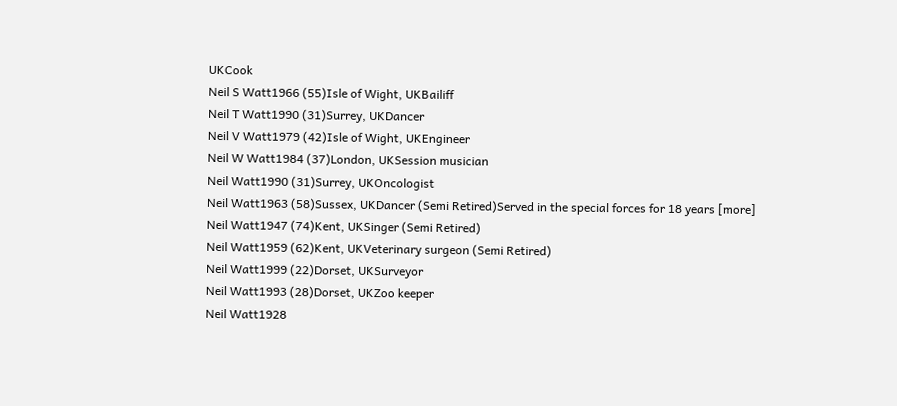UKCook
Neil S Watt1966 (55)Isle of Wight, UKBailiff
Neil T Watt1990 (31)Surrey, UKDancer
Neil V Watt1979 (42)Isle of Wight, UKEngineer
Neil W Watt1984 (37)London, UKSession musician
Neil Watt1990 (31)Surrey, UKOncologist
Neil Watt1963 (58)Sussex, UKDancer (Semi Retired)Served in the special forces for 18 years [more]
Neil Watt1947 (74)Kent, UKSinger (Semi Retired)
Neil Watt1959 (62)Kent, UKVeterinary surgeon (Semi Retired)
Neil Watt1999 (22)Dorset, UKSurveyor
Neil Watt1993 (28)Dorset, UKZoo keeper
Neil Watt1928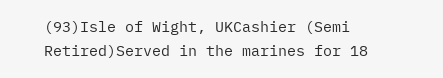(93)Isle of Wight, UKCashier (Semi Retired)Served in the marines for 18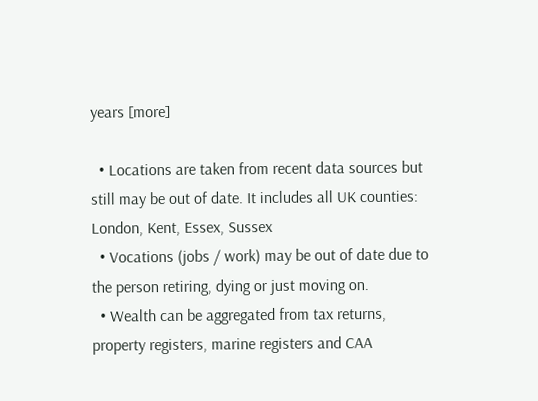years [more]

  • Locations are taken from recent data sources but still may be out of date. It includes all UK counties: London, Kent, Essex, Sussex
  • Vocations (jobs / work) may be out of date due to the person retiring, dying or just moving on.
  • Wealth can be aggregated from tax returns, property registers, marine registers and CAA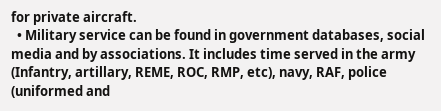for private aircraft.
  • Military service can be found in government databases, social media and by associations. It includes time served in the army (Infantry, artillary, REME, ROC, RMP, etc), navy, RAF, police (uniformed and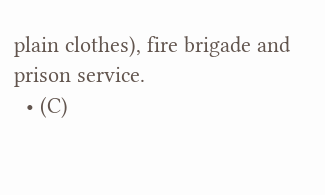plain clothes), fire brigade and prison service.
  • (C)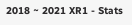2018 ~ 2021 XR1 - Stats